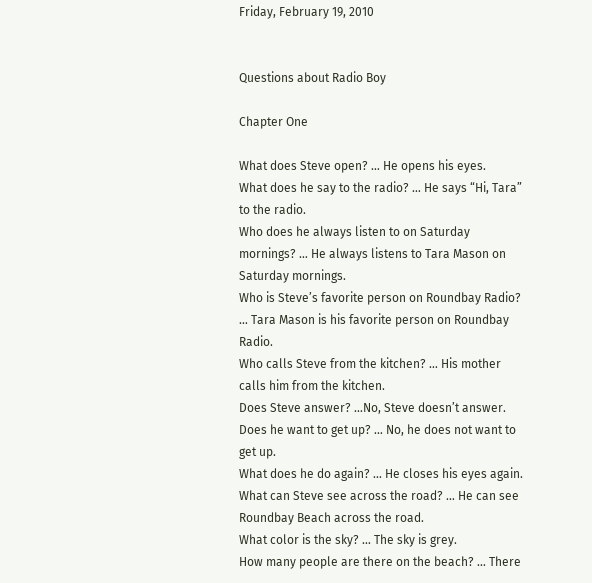Friday, February 19, 2010


Questions about Radio Boy

Chapter One

What does Steve open? … He opens his eyes.
What does he say to the radio? … He says “Hi, Tara” to the radio.
Who does he always listen to on Saturday mornings? … He always listens to Tara Mason on Saturday mornings.
Who is Steve’s favorite person on Roundbay Radio? … Tara Mason is his favorite person on Roundbay Radio.
Who calls Steve from the kitchen? … His mother calls him from the kitchen.
Does Steve answer? …No, Steve doesn’t answer.
Does he want to get up? … No, he does not want to get up.
What does he do again? … He closes his eyes again.
What can Steve see across the road? … He can see Roundbay Beach across the road.
What color is the sky? … The sky is grey.
How many people are there on the beach? … There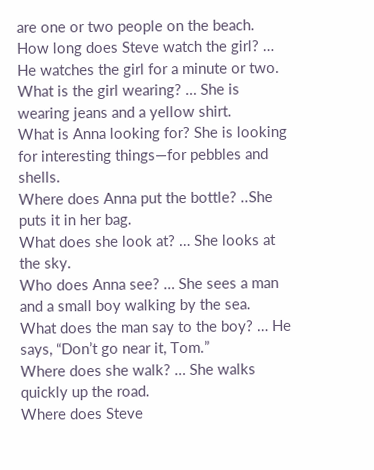are one or two people on the beach.
How long does Steve watch the girl? … He watches the girl for a minute or two.
What is the girl wearing? … She is wearing jeans and a yellow shirt.
What is Anna looking for? She is looking for interesting things—for pebbles and shells.
Where does Anna put the bottle? ..She puts it in her bag.
What does she look at? … She looks at the sky.
Who does Anna see? … She sees a man and a small boy walking by the sea.
What does the man say to the boy? … He says, “Don’t go near it, Tom.”
Where does she walk? … She walks quickly up the road.
Where does Steve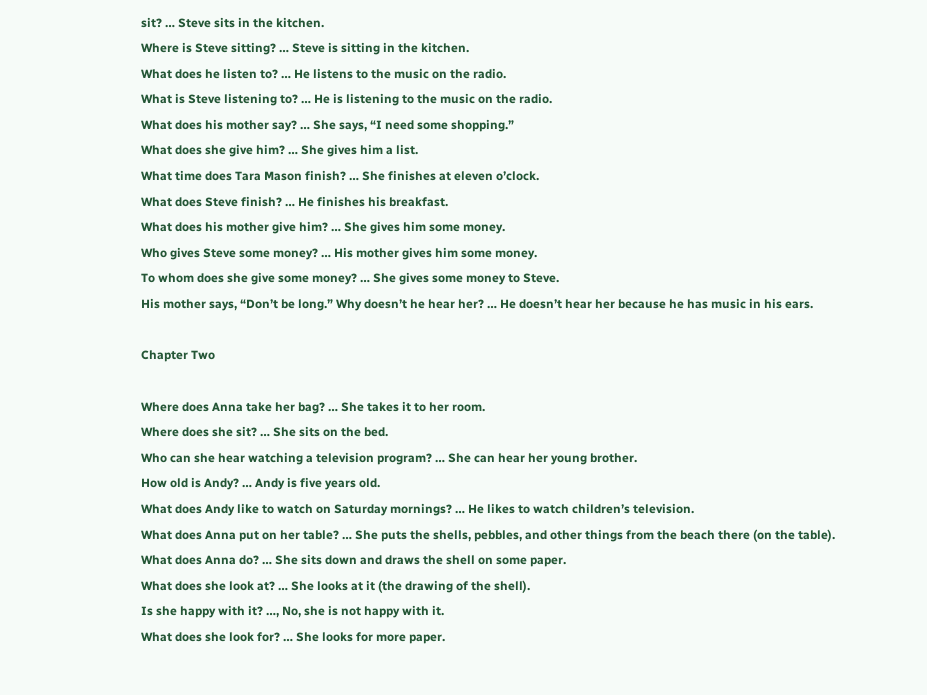sit? … Steve sits in the kitchen.
Where is Steve sitting? … Steve is sitting in the kitchen.
What does he listen to? … He listens to the music on the radio.
What is Steve listening to? … He is listening to the music on the radio.
What does his mother say? … She says, “I need some shopping.”
What does she give him? … She gives him a list.
What time does Tara Mason finish? … She finishes at eleven o’clock.
What does Steve finish? … He finishes his breakfast.
What does his mother give him? … She gives him some money.
Who gives Steve some money? … His mother gives him some money.
To whom does she give some money? … She gives some money to Steve.
His mother says, “Don’t be long.” Why doesn’t he hear her? … He doesn’t hear her because he has music in his ears.

Chapter Two

Where does Anna take her bag? … She takes it to her room.
Where does she sit? … She sits on the bed.
Who can she hear watching a television program? … She can hear her young brother.
How old is Andy? … Andy is five years old.
What does Andy like to watch on Saturday mornings? … He likes to watch children’s television.
What does Anna put on her table? … She puts the shells, pebbles, and other things from the beach there (on the table).
What does Anna do? … She sits down and draws the shell on some paper.
What does she look at? … She looks at it (the drawing of the shell).
Is she happy with it? …, No, she is not happy with it.
What does she look for? … She looks for more paper.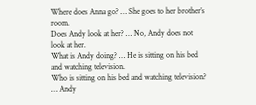Where does Anna go? … She goes to her brother’s room.
Does Andy look at her? … No, Andy does not look at her.
What is Andy doing? … He is sitting on his bed and watching television.
Who is sitting on his bed and watching television? … Andy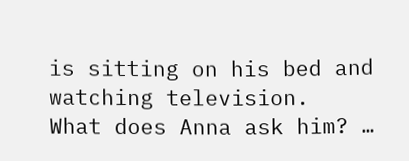is sitting on his bed and watching television.
What does Anna ask him? …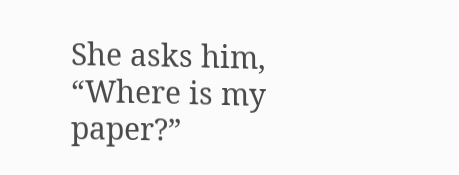She asks him, “Where is my paper?”